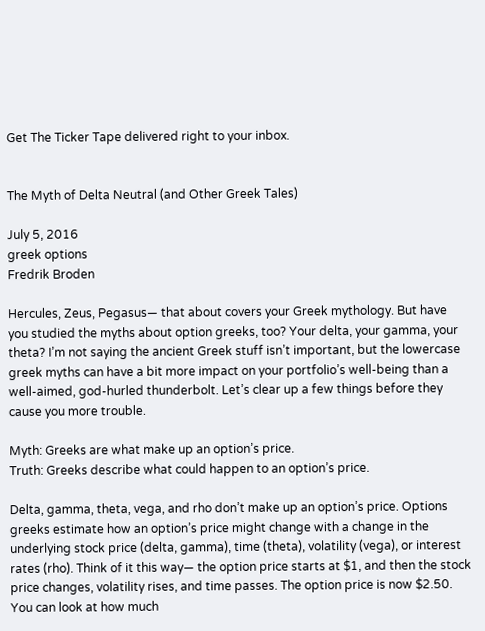Get The Ticker Tape delivered right to your inbox.


The Myth of Delta Neutral (and Other Greek Tales)

July 5, 2016
greek options
Fredrik Broden

Hercules, Zeus, Pegasus— that about covers your Greek mythology. But have you studied the myths about option greeks, too? Your delta, your gamma, your theta? I’m not saying the ancient Greek stuff isn’t important, but the lowercase greek myths can have a bit more impact on your portfolio’s well-being than a well-aimed, god-hurled thunderbolt. Let’s clear up a few things before they cause you more trouble.

Myth: Greeks are what make up an option’s price.
Truth: Greeks describe what could happen to an option’s price.

Delta, gamma, theta, vega, and rho don’t make up an option’s price. Options greeks estimate how an option’s price might change with a change in the underlying stock price (delta, gamma), time (theta), volatility (vega), or interest rates (rho). Think of it this way— the option price starts at $1, and then the stock price changes, volatility rises, and time passes. The option price is now $2.50. You can look at how much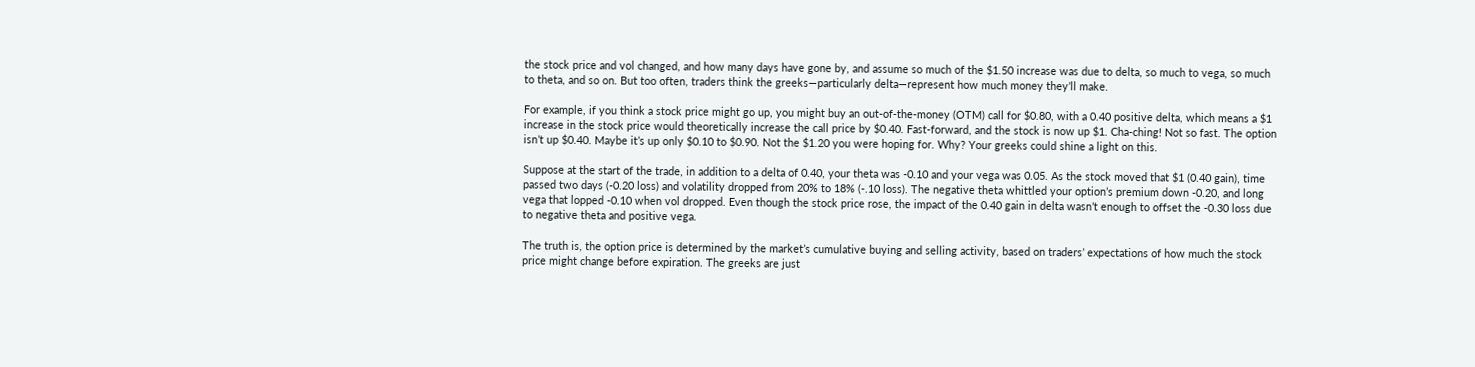the stock price and vol changed, and how many days have gone by, and assume so much of the $1.50 increase was due to delta, so much to vega, so much to theta, and so on. But too often, traders think the greeks—particularly delta—represent how much money they’ll make.

For example, if you think a stock price might go up, you might buy an out-of-the-money (OTM) call for $0.80, with a 0.40 positive delta, which means a $1 increase in the stock price would theoretically increase the call price by $0.40. Fast-forward, and the stock is now up $1. Cha-ching! Not so fast. The option isn’t up $0.40. Maybe it’s up only $0.10 to $0.90. Not the $1.20 you were hoping for. Why? Your greeks could shine a light on this.

Suppose at the start of the trade, in addition to a delta of 0.40, your theta was -0.10 and your vega was 0.05. As the stock moved that $1 (0.40 gain), time passed two days (-0.20 loss) and volatility dropped from 20% to 18% (-.10 loss). The negative theta whittled your option’s premium down -0.20, and long vega that lopped -0.10 when vol dropped. Even though the stock price rose, the impact of the 0.40 gain in delta wasn’t enough to offset the -0.30 loss due to negative theta and positive vega.

The truth is, the option price is determined by the market’s cumulative buying and selling activity, based on traders’ expectations of how much the stock price might change before expiration. The greeks are just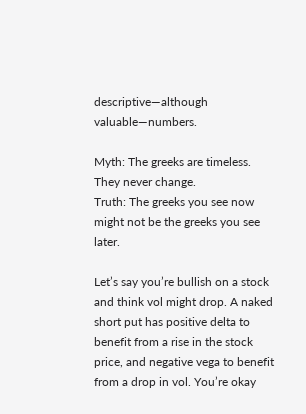descriptive—although valuable—numbers.

Myth: The greeks are timeless. They never change.
Truth: The greeks you see now might not be the greeks you see later.

Let’s say you’re bullish on a stock and think vol might drop. A naked short put has positive delta to benefit from a rise in the stock price, and negative vega to benefit from a drop in vol. You’re okay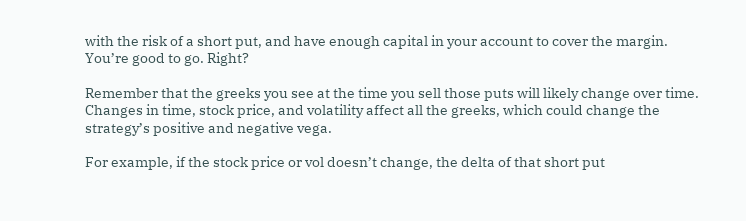with the risk of a short put, and have enough capital in your account to cover the margin. You’re good to go. Right?

Remember that the greeks you see at the time you sell those puts will likely change over time. Changes in time, stock price, and volatility affect all the greeks, which could change the strategy’s positive and negative vega.

For example, if the stock price or vol doesn’t change, the delta of that short put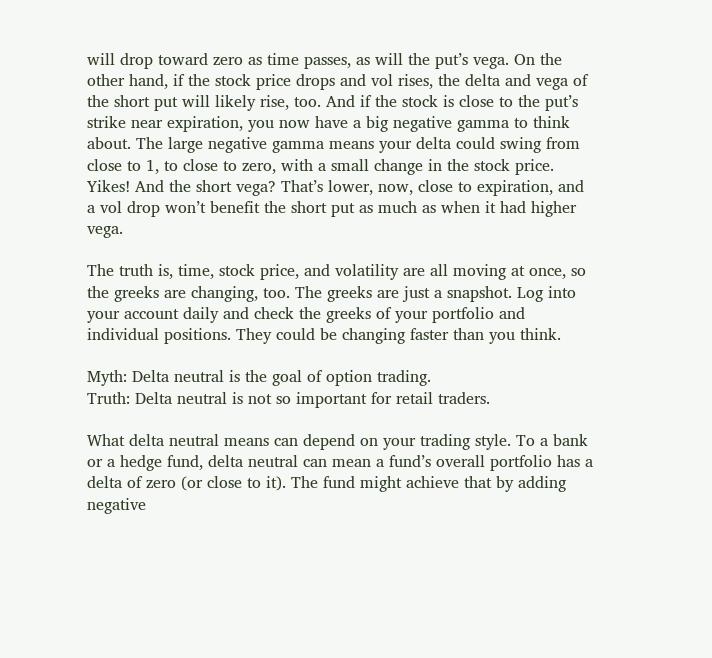will drop toward zero as time passes, as will the put’s vega. On the other hand, if the stock price drops and vol rises, the delta and vega of the short put will likely rise, too. And if the stock is close to the put’s strike near expiration, you now have a big negative gamma to think about. The large negative gamma means your delta could swing from close to 1, to close to zero, with a small change in the stock price. Yikes! And the short vega? That’s lower, now, close to expiration, and a vol drop won’t benefit the short put as much as when it had higher vega.

The truth is, time, stock price, and volatility are all moving at once, so the greeks are changing, too. The greeks are just a snapshot. Log into your account daily and check the greeks of your portfolio and individual positions. They could be changing faster than you think.

Myth: Delta neutral is the goal of option trading.
Truth: Delta neutral is not so important for retail traders.

What delta neutral means can depend on your trading style. To a bank or a hedge fund, delta neutral can mean a fund’s overall portfolio has a delta of zero (or close to it). The fund might achieve that by adding negative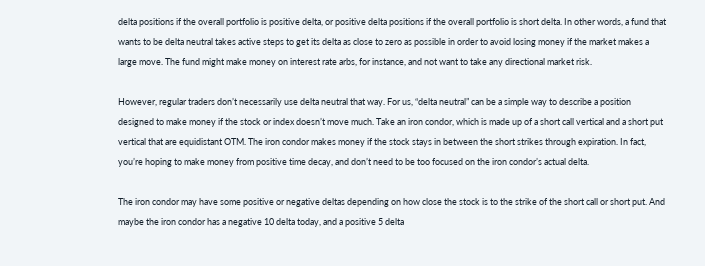delta positions if the overall portfolio is positive delta, or positive delta positions if the overall portfolio is short delta. In other words, a fund that wants to be delta neutral takes active steps to get its delta as close to zero as possible in order to avoid losing money if the market makes a large move. The fund might make money on interest rate arbs, for instance, and not want to take any directional market risk.

However, regular traders don’t necessarily use delta neutral that way. For us, “delta neutral” can be a simple way to describe a position designed to make money if the stock or index doesn’t move much. Take an iron condor, which is made up of a short call vertical and a short put vertical that are equidistant OTM. The iron condor makes money if the stock stays in between the short strikes through expiration. In fact, you’re hoping to make money from positive time decay, and don’t need to be too focused on the iron condor’s actual delta.

The iron condor may have some positive or negative deltas depending on how close the stock is to the strike of the short call or short put. And maybe the iron condor has a negative 10 delta today, and a positive 5 delta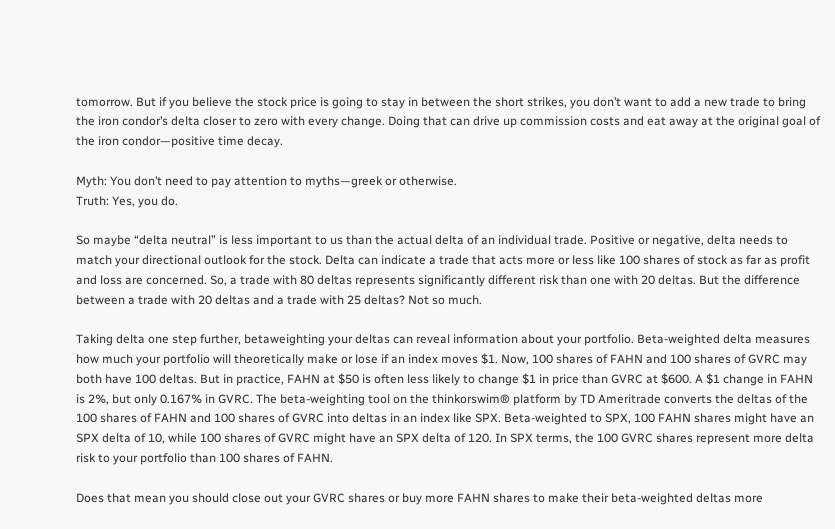tomorrow. But if you believe the stock price is going to stay in between the short strikes, you don’t want to add a new trade to bring the iron condor’s delta closer to zero with every change. Doing that can drive up commission costs and eat away at the original goal of the iron condor—positive time decay.

Myth: You don’t need to pay attention to myths—greek or otherwise.
Truth: Yes, you do.

So maybe “delta neutral” is less important to us than the actual delta of an individual trade. Positive or negative, delta needs to match your directional outlook for the stock. Delta can indicate a trade that acts more or less like 100 shares of stock as far as profit and loss are concerned. So, a trade with 80 deltas represents significantly different risk than one with 20 deltas. But the difference between a trade with 20 deltas and a trade with 25 deltas? Not so much.

Taking delta one step further, betaweighting your deltas can reveal information about your portfolio. Beta-weighted delta measures how much your portfolio will theoretically make or lose if an index moves $1. Now, 100 shares of FAHN and 100 shares of GVRC may both have 100 deltas. But in practice, FAHN at $50 is often less likely to change $1 in price than GVRC at $600. A $1 change in FAHN is 2%, but only 0.167% in GVRC. The beta-weighting tool on the thinkorswim® platform by TD Ameritrade converts the deltas of the 100 shares of FAHN and 100 shares of GVRC into deltas in an index like SPX. Beta-weighted to SPX, 100 FAHN shares might have an SPX delta of 10, while 100 shares of GVRC might have an SPX delta of 120. In SPX terms, the 100 GVRC shares represent more delta risk to your portfolio than 100 shares of FAHN.

Does that mean you should close out your GVRC shares or buy more FAHN shares to make their beta-weighted deltas more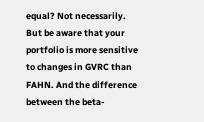equal? Not necessarily. But be aware that your portfolio is more sensitive to changes in GVRC than FAHN. And the difference between the beta-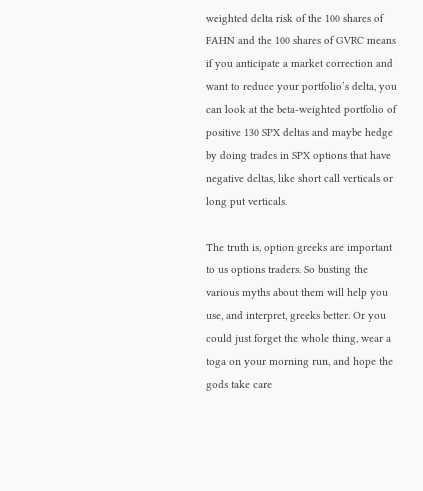weighted delta risk of the 100 shares of FAHN and the 100 shares of GVRC means if you anticipate a market correction and want to reduce your portfolio’s delta, you can look at the beta-weighted portfolio of positive 130 SPX deltas and maybe hedge by doing trades in SPX options that have negative deltas, like short call verticals or long put verticals.

The truth is, option greeks are important to us options traders. So busting the various myths about them will help you use, and interpret, greeks better. Or you could just forget the whole thing, wear a toga on your morning run, and hope the gods take care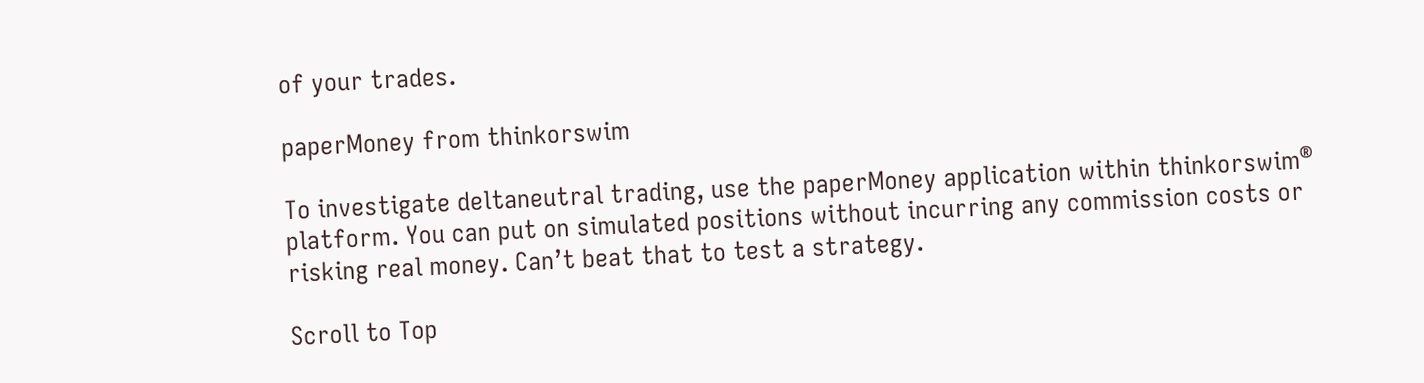of your trades.

paperMoney from thinkorswim

To investigate deltaneutral trading, use the paperMoney application within thinkorswim® platform. You can put on simulated positions without incurring any commission costs or risking real money. Can’t beat that to test a strategy.

Scroll to Top